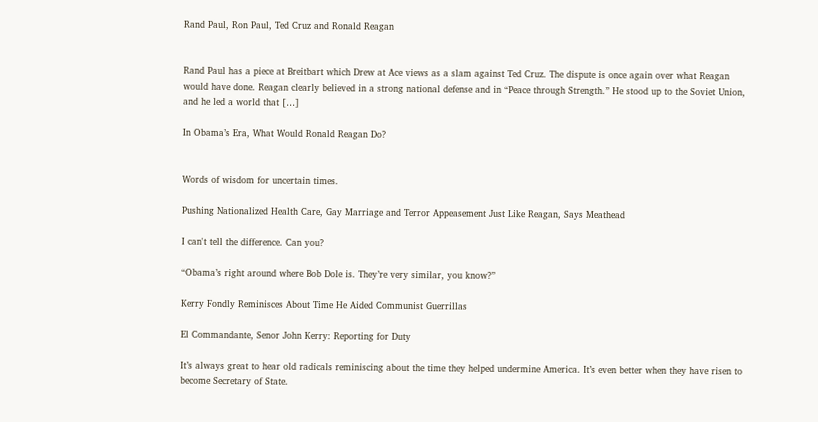Rand Paul, Ron Paul, Ted Cruz and Ronald Reagan


Rand Paul has a piece at Breitbart which Drew at Ace views as a slam against Ted Cruz. The dispute is once again over what Reagan would have done. Reagan clearly believed in a strong national defense and in “Peace through Strength.” He stood up to the Soviet Union, and he led a world that […]

In Obama’s Era, What Would Ronald Reagan Do?


Words of wisdom for uncertain times.

Pushing Nationalized Health Care, Gay Marriage and Terror Appeasement Just Like Reagan, Says Meathead

I can't tell the difference. Can you?

“Obama’s right around where Bob Dole is. They’re very similar, you know?”

Kerry Fondly Reminisces About Time He Aided Communist Guerrillas

El Commandante, Senor John Kerry: Reporting for Duty

It’s always great to hear old radicals reminiscing about the time they helped undermine America. It’s even better when they have risen to become Secretary of State.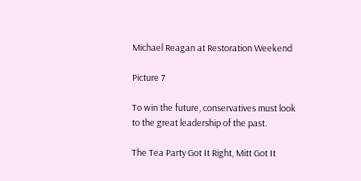Michael Reagan at Restoration Weekend

Picture 7

To win the future, conservatives must look to the great leadership of the past.

The Tea Party Got It Right, Mitt Got It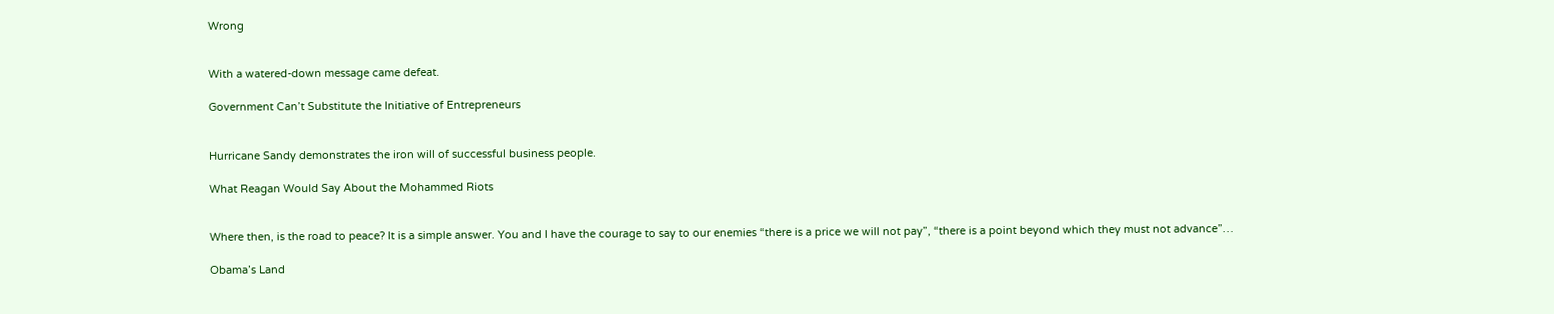Wrong


With a watered-down message came defeat.

Government Can’t Substitute the Initiative of Entrepreneurs


Hurricane Sandy demonstrates the iron will of successful business people.

What Reagan Would Say About the Mohammed Riots


Where then, is the road to peace? It is a simple answer. You and I have the courage to say to our enemies “there is a price we will not pay”, “there is a point beyond which they must not advance”…

Obama’s Land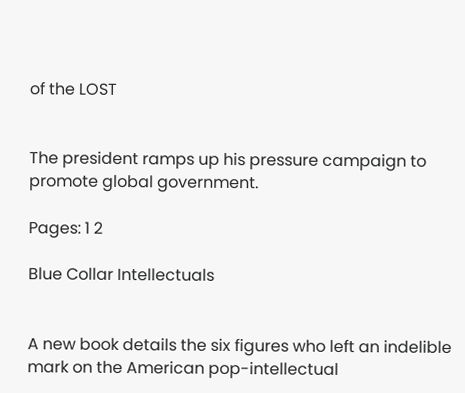of the LOST


The president ramps up his pressure campaign to promote global government.

Pages: 1 2

Blue Collar Intellectuals


A new book details the six figures who left an indelible mark on the American pop-intellectual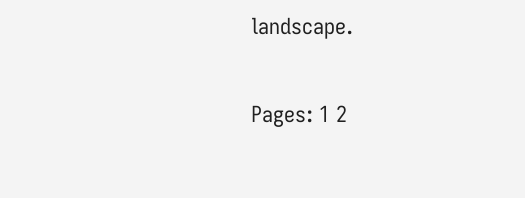landscape.

Pages: 1 2